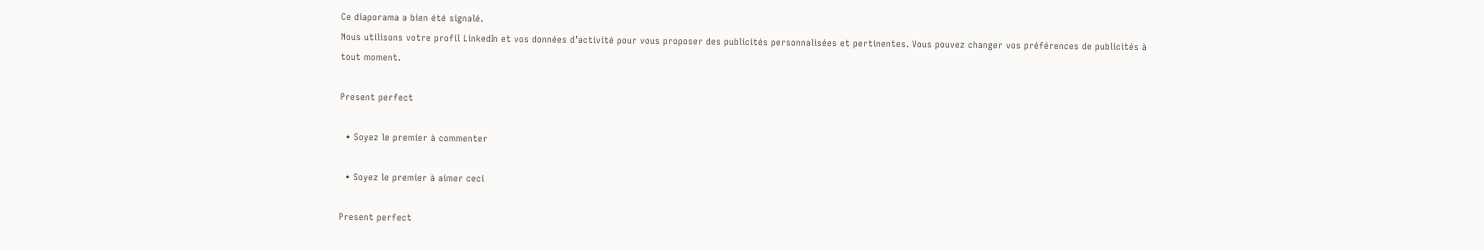Ce diaporama a bien été signalé.
Nous utilisons votre profil LinkedIn et vos données d’activité pour vous proposer des publicités personnalisées et pertinentes. Vous pouvez changer vos préférences de publicités à tout moment.

Present perfect

  • Soyez le premier à commenter

  • Soyez le premier à aimer ceci

Present perfect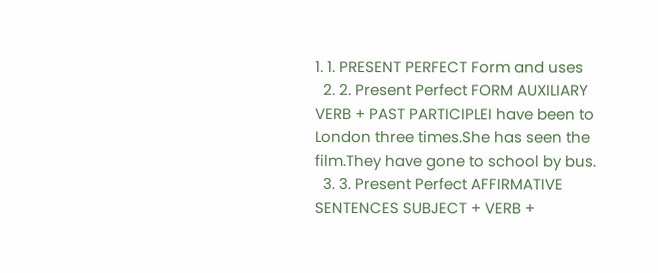1. 1. PRESENT PERFECT Form and uses
  2. 2. Present Perfect FORM AUXILIARY VERB + PAST PARTICIPLEI have been to London three times.She has seen the film.They have gone to school by bus.
  3. 3. Present Perfect AFFIRMATIVE SENTENCES SUBJECT + VERB +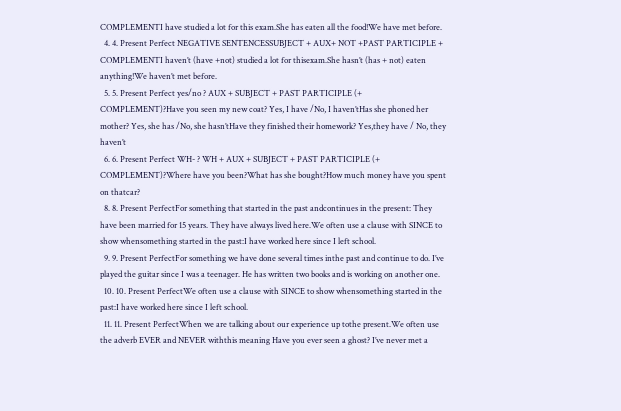COMPLEMENTI have studied a lot for this exam.She has eaten all the food!We have met before.
  4. 4. Present Perfect NEGATIVE SENTENCESSUBJECT + AUX+ NOT +PAST PARTICIPLE + COMPLEMENTI haven’t (have +not) studied a lot for thisexam.She hasn’t (has + not) eaten anything!We haven’t met before.
  5. 5. Present Perfect yes/no ? AUX + SUBJECT + PAST PARTICIPLE (+ COMPLEMENT)?Have you seen my new coat? Yes, I have /No, I haven’tHas she phoned her mother? Yes, she has /No, she hasn’tHave they finished their homework? Yes,they have / No, they haven’t
  6. 6. Present Perfect WH- ? WH + AUX + SUBJECT + PAST PARTICIPLE (+ COMPLEMENT)?Where have you been?What has she bought?How much money have you spent on thatcar?
  8. 8. Present PerfectFor something that started in the past andcontinues in the present: They have been married for 15 years. They have always lived here.We often use a clause with SINCE to show whensomething started in the past:I have worked here since I left school.
  9. 9. Present PerfectFor something we have done several times inthe past and continue to do. I’ve played the guitar since I was a teenager. He has written two books and is working on another one.
  10. 10. Present PerfectWe often use a clause with SINCE to show whensomething started in the past:I have worked here since I left school.
  11. 11. Present PerfectWhen we are talking about our experience up tothe present.We often use the adverb EVER and NEVER withthis meaning Have you ever seen a ghost? I’ve never met a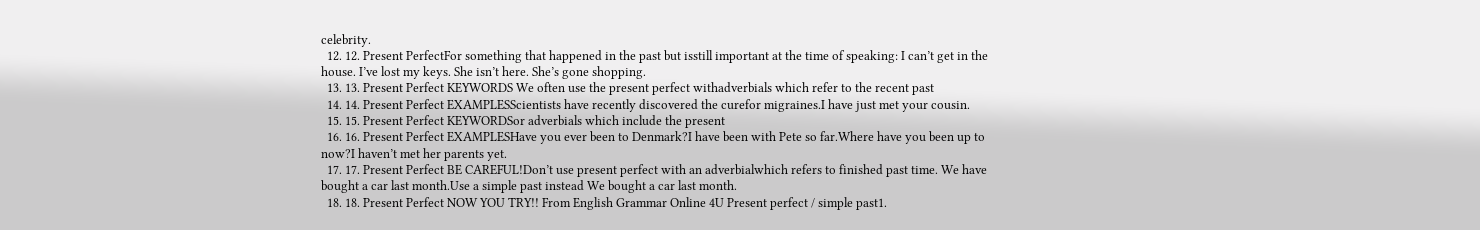celebrity.
  12. 12. Present PerfectFor something that happened in the past but isstill important at the time of speaking: I can’t get in the house. I’ve lost my keys. She isn’t here. She’s gone shopping.
  13. 13. Present Perfect KEYWORDS We often use the present perfect withadverbials which refer to the recent past
  14. 14. Present Perfect EXAMPLESScientists have recently discovered the curefor migraines.I have just met your cousin.
  15. 15. Present Perfect KEYWORDSor adverbials which include the present
  16. 16. Present Perfect EXAMPLESHave you ever been to Denmark?I have been with Pete so far.Where have you been up to now?I haven’t met her parents yet.
  17. 17. Present Perfect BE CAREFUL!Don’t use present perfect with an adverbialwhich refers to finished past time. We have bought a car last month.Use a simple past instead We bought a car last month.
  18. 18. Present Perfect NOW YOU TRY!! From English Grammar Online 4U Present perfect / simple past1.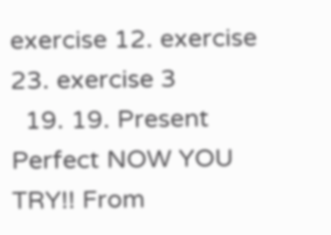exercise 12. exercise 23. exercise 3
  19. 19. Present Perfect NOW YOU TRY!! From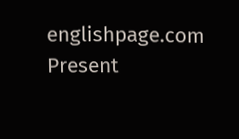englishpage.com Present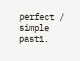perfect / simple past1.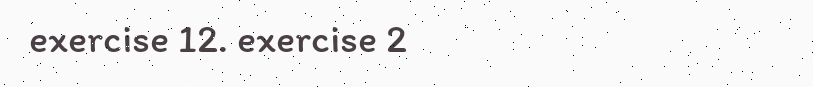exercise 12. exercise 2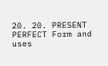20. 20. PRESENT PERFECT Form and uses